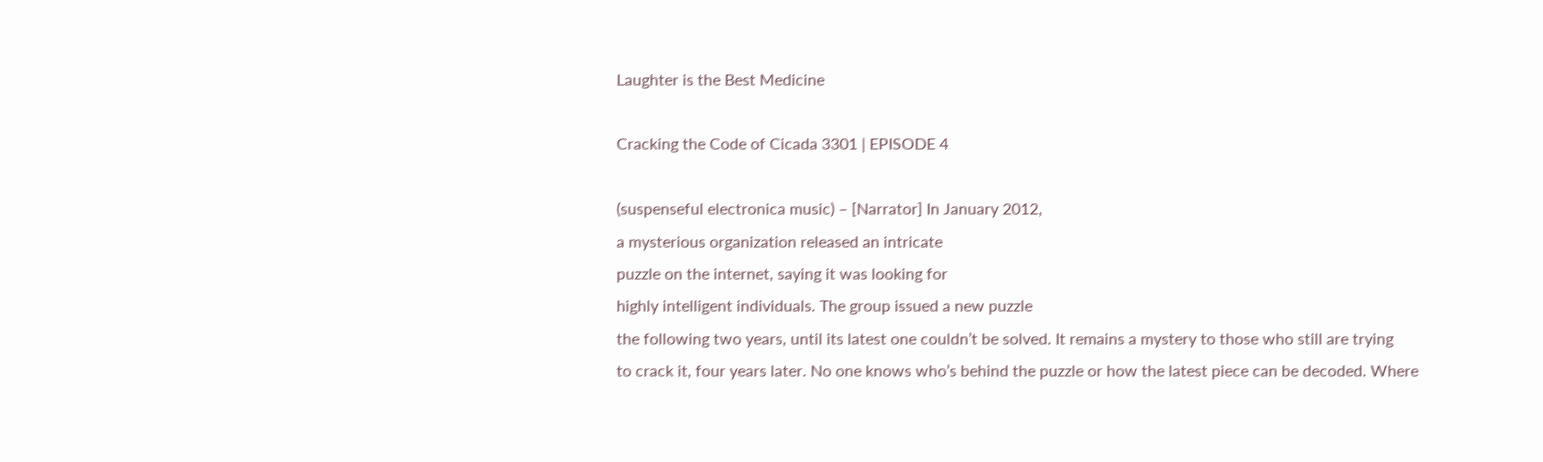Laughter is the Best Medicine

Cracking the Code of Cicada 3301 | EPISODE 4

(suspenseful electronica music) – [Narrator] In January 2012,
a mysterious organization released an intricate
puzzle on the internet, saying it was looking for
highly intelligent individuals. The group issued a new puzzle
the following two years, until its latest one couldn’t be solved. It remains a mystery to those who still are trying
to crack it, four years later. No one knows who’s behind the puzzle or how the latest piece can be decoded. Where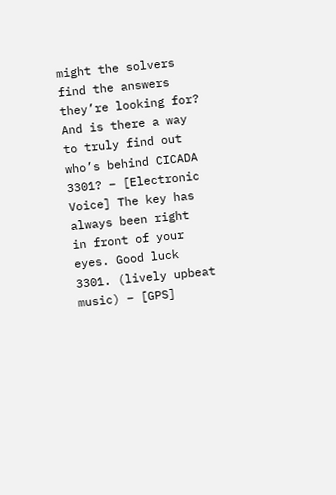might the solvers find the answers they’re looking for? And is there a way to truly find out who’s behind CICADA 3301? – [Electronic Voice] The key has always been right
in front of your eyes. Good luck 3301. (lively upbeat music) – [GPS]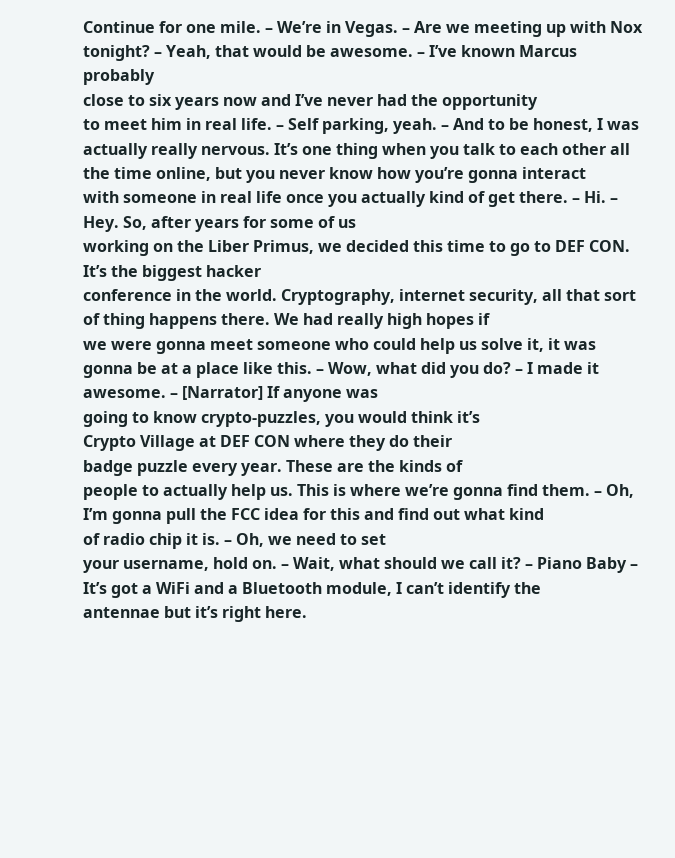Continue for one mile. – We’re in Vegas. – Are we meeting up with Nox tonight? – Yeah, that would be awesome. – I’ve known Marcus probably
close to six years now and I’ve never had the opportunity
to meet him in real life. – Self parking, yeah. – And to be honest, I was
actually really nervous. It’s one thing when you talk to each other all the time online, but you never know how you’re gonna interact
with someone in real life once you actually kind of get there. – Hi. – Hey. So, after years for some of us
working on the Liber Primus, we decided this time to go to DEF CON. It’s the biggest hacker
conference in the world. Cryptography, internet security, all that sort of thing happens there. We had really high hopes if
we were gonna meet someone who could help us solve it, it was gonna be at a place like this. – Wow, what did you do? – I made it awesome. – [Narrator] If anyone was
going to know crypto-puzzles, you would think it’s
Crypto Village at DEF CON where they do their
badge puzzle every year. These are the kinds of
people to actually help us. This is where we’re gonna find them. – Oh, I’m gonna pull the FCC idea for this and find out what kind
of radio chip it is. – Oh, we need to set
your username, hold on. – Wait, what should we call it? – Piano Baby – It’s got a WiFi and a Bluetooth module, I can’t identify the
antennae but it’s right here.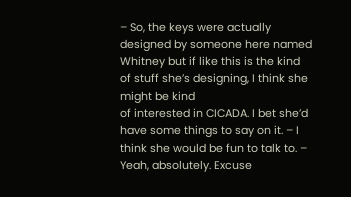– So, the keys were actually designed by someone here named Whitney but if like this is the kind
of stuff she’s designing, I think she might be kind
of interested in CICADA. I bet she’d have some things to say on it. – I think she would be fun to talk to. – Yeah, absolutely. Excuse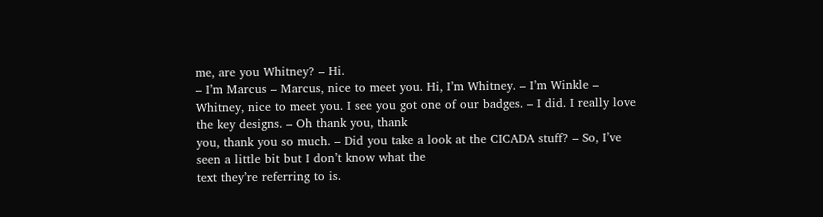me, are you Whitney? – Hi.
– I’m Marcus – Marcus, nice to meet you. Hi, I’m Whitney. – I’m Winkle – Whitney, nice to meet you. I see you got one of our badges. – I did. I really love the key designs. – Oh thank you, thank
you, thank you so much. – Did you take a look at the CICADA stuff? – So, I’ve seen a little bit but I don’t know what the
text they’re referring to is.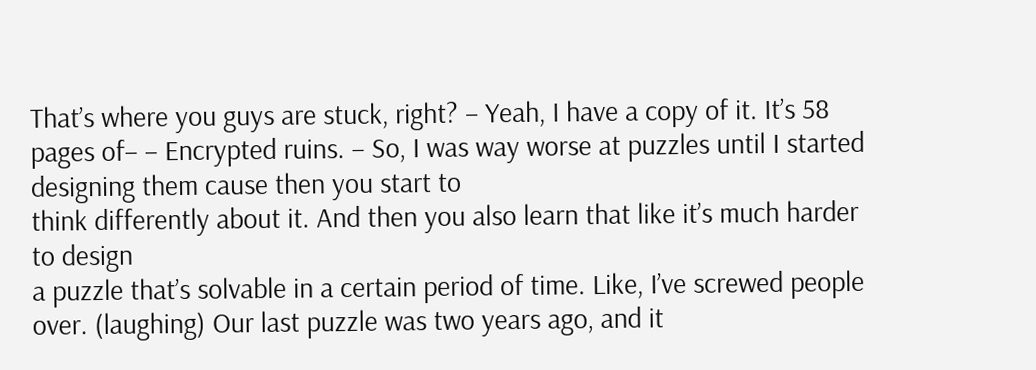That’s where you guys are stuck, right? – Yeah, I have a copy of it. It’s 58 pages of– – Encrypted ruins. – So, I was way worse at puzzles until I started designing them cause then you start to
think differently about it. And then you also learn that like it’s much harder to design
a puzzle that’s solvable in a certain period of time. Like, I’ve screwed people over. (laughing) Our last puzzle was two years ago, and it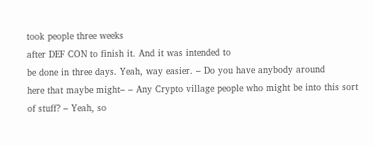took people three weeks
after DEF CON to finish it. And it was intended to
be done in three days. Yeah, way easier. – Do you have anybody around
here that maybe might– – Any Crypto village people who might be into this sort of stuff? – Yeah, so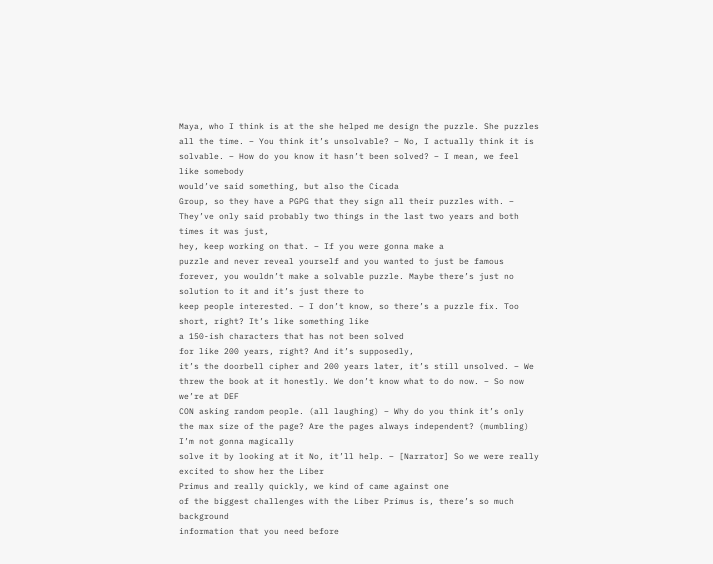Maya, who I think is at the she helped me design the puzzle. She puzzles all the time. – You think it’s unsolvable? – No, I actually think it is solvable. – How do you know it hasn’t been solved? – I mean, we feel like somebody
would’ve said something, but also the Cicada
Group, so they have a PGPG that they sign all their puzzles with. – They’ve only said probably two things in the last two years and both times it was just,
hey, keep working on that. – If you were gonna make a
puzzle and never reveal yourself and you wanted to just be famous forever, you wouldn’t make a solvable puzzle. Maybe there’s just no solution to it and it’s just there to
keep people interested. – I don’t know, so there’s a puzzle fix. Too short, right? It’s like something like
a 150-ish characters that has not been solved
for like 200 years, right? And it’s supposedly,
it’s the doorbell cipher and 200 years later, it’s still unsolved. – We threw the book at it honestly. We don’t know what to do now. – So now we’re at DEF
CON asking random people. (all laughing) – Why do you think it’s only
the max size of the page? Are the pages always independent? (mumbling) I’m not gonna magically
solve it by looking at it No, it’ll help. – [Narrator] So we were really excited to show her the Liber
Primus and really quickly, we kind of came against one
of the biggest challenges with the Liber Primus is, there’s so much background
information that you need before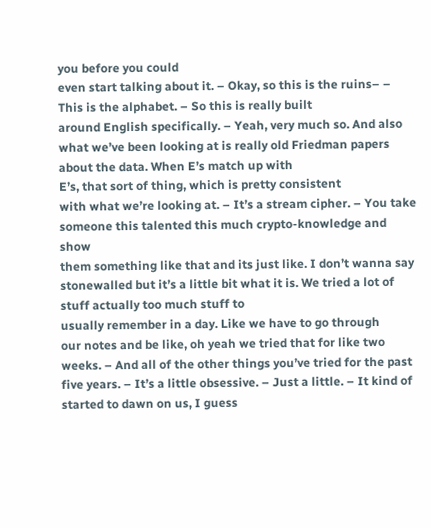you before you could
even start talking about it. – Okay, so this is the ruins– – This is the alphabet. – So this is really built
around English specifically. – Yeah, very much so. And also what we’ve been looking at is really old Friedman papers about the data. When E’s match up with
E’s, that sort of thing, which is pretty consistent
with what we’re looking at. – It’s a stream cipher. – You take someone this talented this much crypto-knowledge and show
them something like that and its just like. I don’t wanna say stonewalled but it’s a little bit what it is. We tried a lot of stuff actually too much stuff to
usually remember in a day. Like we have to go through
our notes and be like, oh yeah we tried that for like two weeks. – And all of the other things you’ve tried for the past five years. – It’s a little obsessive. – Just a little. – It kind of started to dawn on us, I guess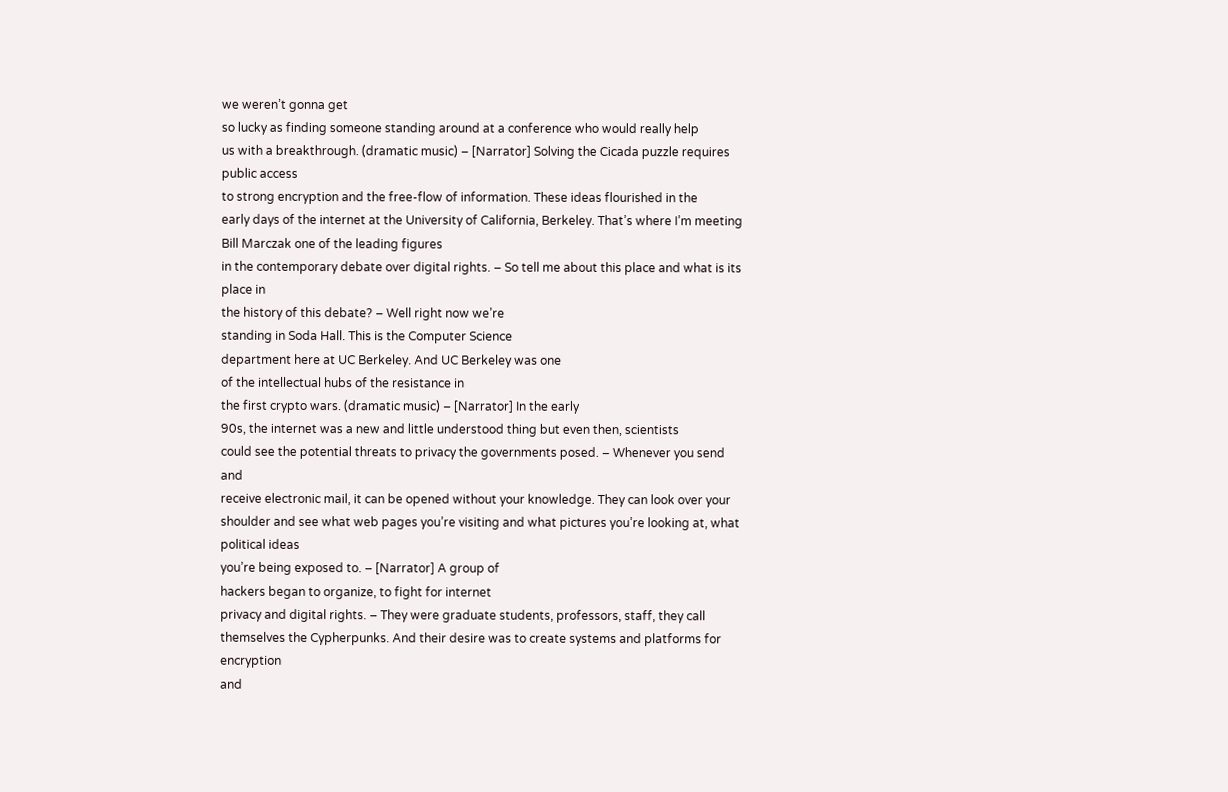we weren’t gonna get
so lucky as finding someone standing around at a conference who would really help
us with a breakthrough. (dramatic music) – [Narrator] Solving the Cicada puzzle requires public access
to strong encryption and the free-flow of information. These ideas flourished in the
early days of the internet at the University of California, Berkeley. That’s where I’m meeting Bill Marczak one of the leading figures
in the contemporary debate over digital rights. – So tell me about this place and what is its place in
the history of this debate? – Well right now we’re
standing in Soda Hall. This is the Computer Science
department here at UC Berkeley. And UC Berkeley was one
of the intellectual hubs of the resistance in
the first crypto wars. (dramatic music) – [Narrator] In the early
90s, the internet was a new and little understood thing but even then, scientists
could see the potential threats to privacy the governments posed. – Whenever you send and
receive electronic mail, it can be opened without your knowledge. They can look over your shoulder and see what web pages you’re visiting and what pictures you’re looking at, what political ideas
you’re being exposed to. – [Narrator] A group of
hackers began to organize, to fight for internet
privacy and digital rights. – They were graduate students, professors, staff, they call
themselves the Cypherpunks. And their desire was to create systems and platforms for encryption
and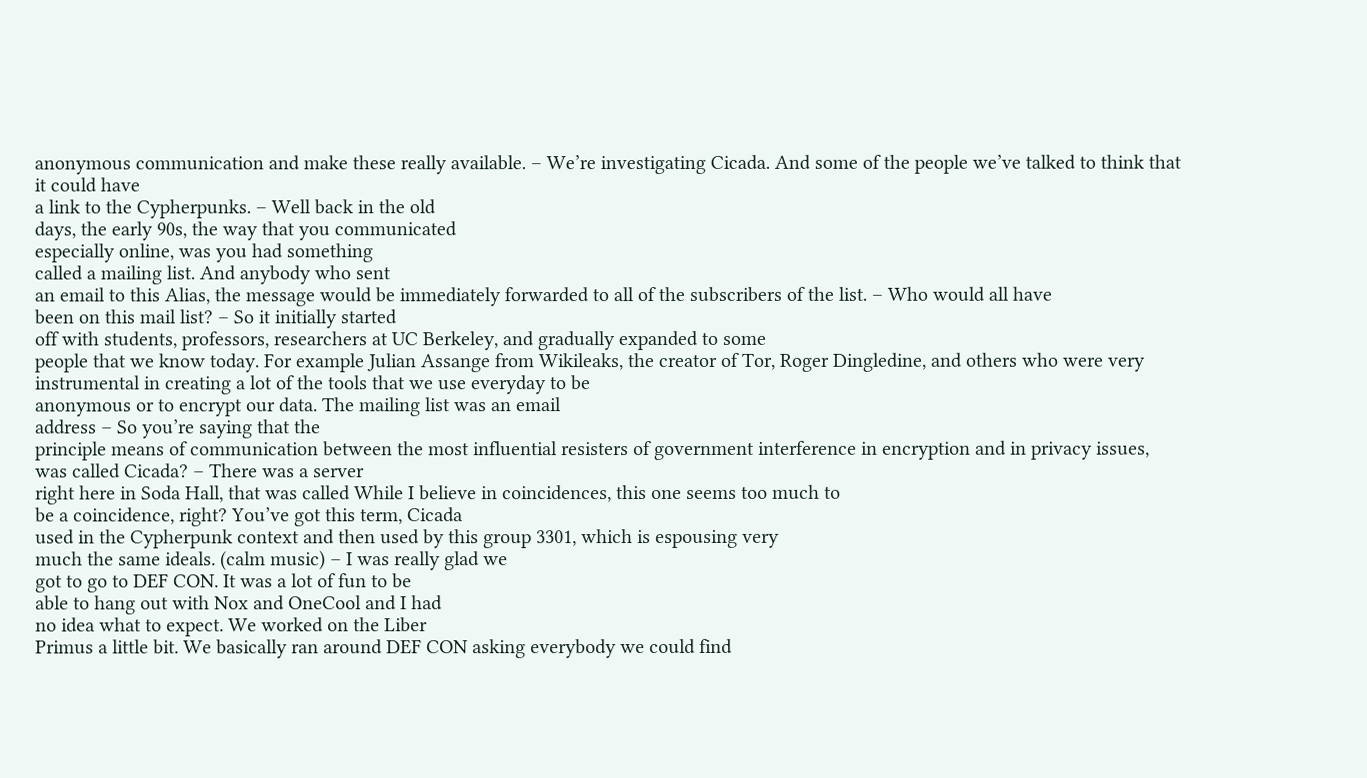anonymous communication and make these really available. – We’re investigating Cicada. And some of the people we’ve talked to think that it could have
a link to the Cypherpunks. – Well back in the old
days, the early 90s, the way that you communicated
especially online, was you had something
called a mailing list. And anybody who sent
an email to this Alias, the message would be immediately forwarded to all of the subscribers of the list. – Who would all have
been on this mail list? – So it initially started
off with students, professors, researchers at UC Berkeley, and gradually expanded to some
people that we know today. For example Julian Assange from Wikileaks, the creator of Tor, Roger Dingledine, and others who were very instrumental in creating a lot of the tools that we use everyday to be
anonymous or to encrypt our data. The mailing list was an email
address – So you’re saying that the
principle means of communication between the most influential resisters of government interference in encryption and in privacy issues, was called Cicada? – There was a server
right here in Soda Hall, that was called While I believe in coincidences, this one seems too much to
be a coincidence, right? You’ve got this term, Cicada
used in the Cypherpunk context and then used by this group 3301, which is espousing very
much the same ideals. (calm music) – I was really glad we
got to go to DEF CON. It was a lot of fun to be
able to hang out with Nox and OneCool and I had
no idea what to expect. We worked on the Liber
Primus a little bit. We basically ran around DEF CON asking everybody we could find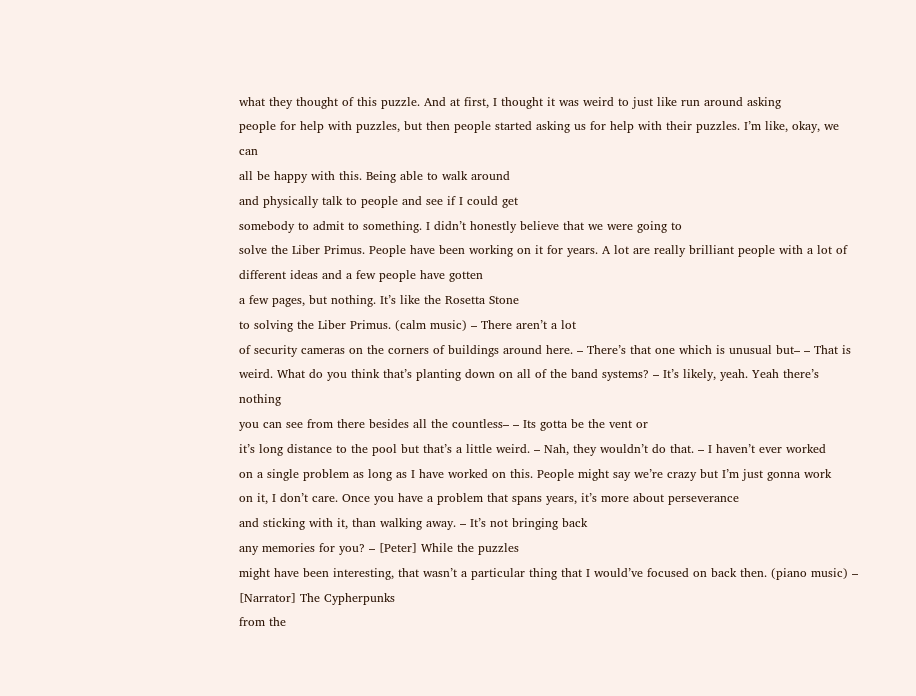what they thought of this puzzle. And at first, I thought it was weird to just like run around asking
people for help with puzzles, but then people started asking us for help with their puzzles. I’m like, okay, we can
all be happy with this. Being able to walk around
and physically talk to people and see if I could get
somebody to admit to something. I didn’t honestly believe that we were going to
solve the Liber Primus. People have been working on it for years. A lot are really brilliant people with a lot of different ideas and a few people have gotten
a few pages, but nothing. It’s like the Rosetta Stone
to solving the Liber Primus. (calm music) – There aren’t a lot
of security cameras on the corners of buildings around here. – There’s that one which is unusual but– – That is weird. What do you think that’s planting down on all of the band systems? – It’s likely, yeah. Yeah there’s nothing
you can see from there besides all the countless– – Its gotta be the vent or
it’s long distance to the pool but that’s a little weird. – Nah, they wouldn’t do that. – I haven’t ever worked
on a single problem as long as I have worked on this. People might say we’re crazy but I’m just gonna work
on it, I don’t care. Once you have a problem that spans years, it’s more about perseverance
and sticking with it, than walking away. – It’s not bringing back
any memories for you? – [Peter] While the puzzles
might have been interesting, that wasn’t a particular thing that I would’ve focused on back then. (piano music) – [Narrator] The Cypherpunks
from the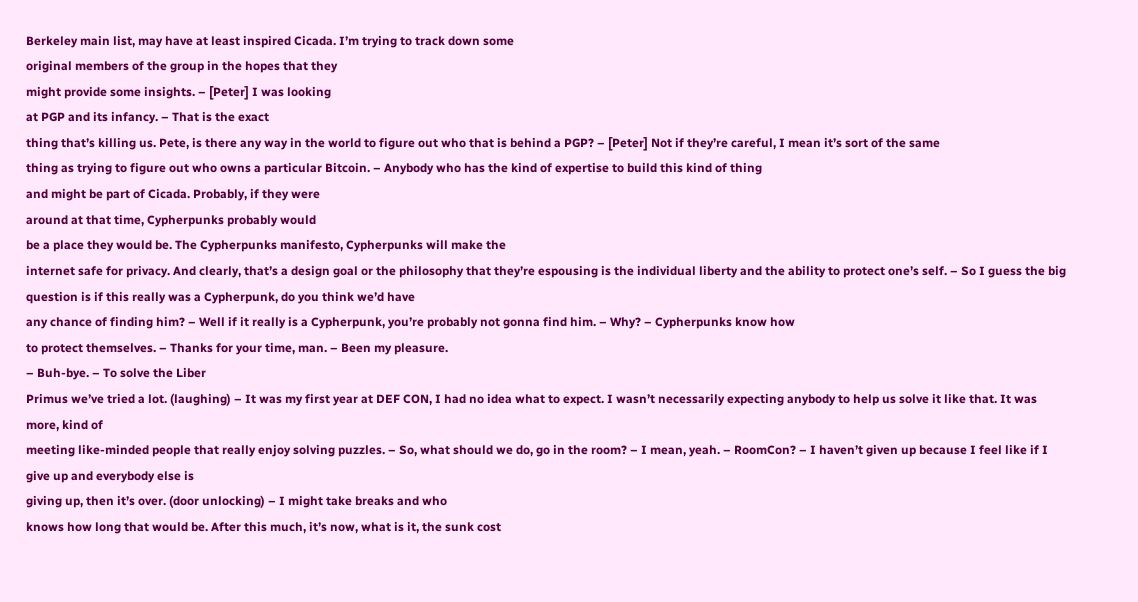Berkeley main list, may have at least inspired Cicada. I’m trying to track down some
original members of the group in the hopes that they
might provide some insights. – [Peter] I was looking
at PGP and its infancy. – That is the exact
thing that’s killing us. Pete, is there any way in the world to figure out who that is behind a PGP? – [Peter] Not if they’re careful, I mean it’s sort of the same
thing as trying to figure out who owns a particular Bitcoin. – Anybody who has the kind of expertise to build this kind of thing
and might be part of Cicada. Probably, if they were
around at that time, Cypherpunks probably would
be a place they would be. The Cypherpunks manifesto, Cypherpunks will make the
internet safe for privacy. And clearly, that’s a design goal or the philosophy that they’re espousing is the individual liberty and the ability to protect one’s self. – So I guess the big question is if this really was a Cypherpunk, do you think we’d have
any chance of finding him? – Well if it really is a Cypherpunk, you’re probably not gonna find him. – Why? – Cypherpunks know how
to protect themselves. – Thanks for your time, man. – Been my pleasure.
– Buh-bye. – To solve the Liber
Primus we’ve tried a lot. (laughing) – It was my first year at DEF CON, I had no idea what to expect. I wasn’t necessarily expecting anybody to help us solve it like that. It was more, kind of
meeting like-minded people that really enjoy solving puzzles. – So, what should we do, go in the room? – I mean, yeah. – RoomCon? – I haven’t given up because I feel like if I give up and everybody else is
giving up, then it’s over. (door unlocking) – I might take breaks and who
knows how long that would be. After this much, it’s now, what is it, the sunk cost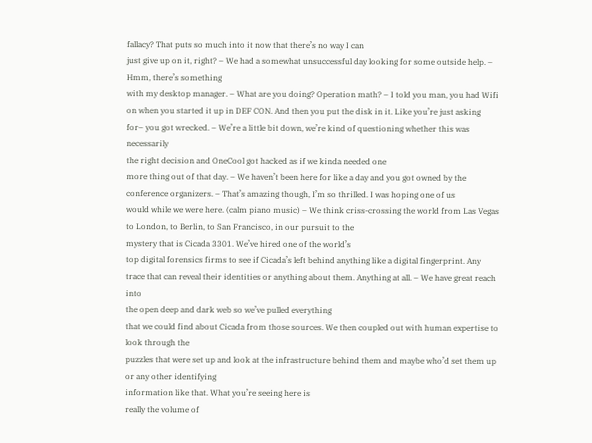fallacy? That puts so much into it now that there’s no way I can
just give up on it, right? – We had a somewhat unsuccessful day looking for some outside help. – Hmm, there’s something
with my desktop manager. – What are you doing? Operation math? – I told you man, you had Wifi on when you started it up in DEF CON. And then you put the disk in it. Like you’re just asking
for– you got wrecked. – We’re a little bit down, we’re kind of questioning whether this was necessarily
the right decision and OneCool got hacked as if we kinda needed one
more thing out of that day. – We haven’t been here for like a day and you got owned by the
conference organizers. – That’s amazing though, I’m so thrilled. I was hoping one of us
would while we were here. (calm piano music) – We think criss-crossing the world from Las Vegas to London, to Berlin, to San Francisco, in our pursuit to the
mystery that is Cicada 3301. We’ve hired one of the world’s
top digital forensics firms to see if Cicada’s left behind anything like a digital fingerprint. Any trace that can reveal their identities or anything about them. Anything at all. – We have great reach into
the open deep and dark web so we’ve pulled everything
that we could find about Cicada from those sources. We then coupled out with human expertise to look through the
puzzles that were set up and look at the infrastructure behind them and maybe who’d set them up or any other identifying
information like that. What you’re seeing here is
really the volume of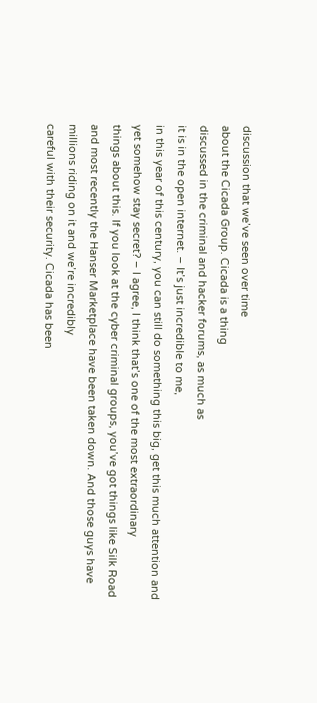discussion that we’ve seen over time
about the Cicada Group. Cicada is a thing
discussed in the criminal and hacker forums, as much as
it is in the open internet. – It’s just incredible to me,
in this year of this century, you can still do something this big, get this much attention and
yet somehow stay secret? – I agree, I think that’s one of the most extraordinary
things about this. If you look at the cyber criminal groups, you’ve got things like Silk Road and most recently the Hanser Marketplace have been taken down. And those guys have millions riding on it and we’re incredibly
careful with their security. Cicada has been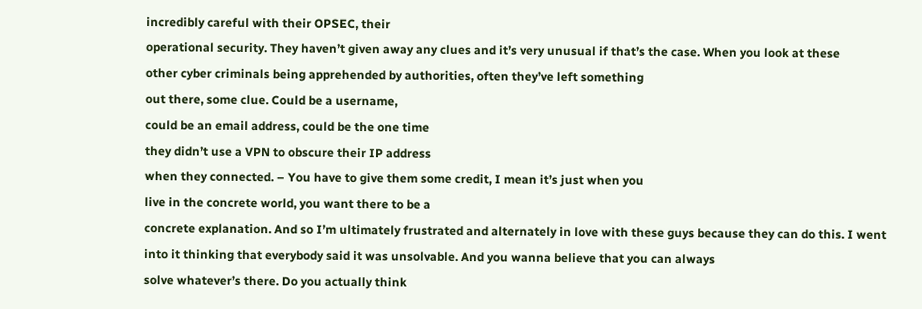incredibly careful with their OPSEC, their
operational security. They haven’t given away any clues and it’s very unusual if that’s the case. When you look at these
other cyber criminals being apprehended by authorities, often they’ve left something
out there, some clue. Could be a username,
could be an email address, could be the one time
they didn’t use a VPN to obscure their IP address
when they connected. – You have to give them some credit, I mean it’s just when you
live in the concrete world, you want there to be a
concrete explanation. And so I’m ultimately frustrated and alternately in love with these guys because they can do this. I went into it thinking that everybody said it was unsolvable. And you wanna believe that you can always
solve whatever’s there. Do you actually think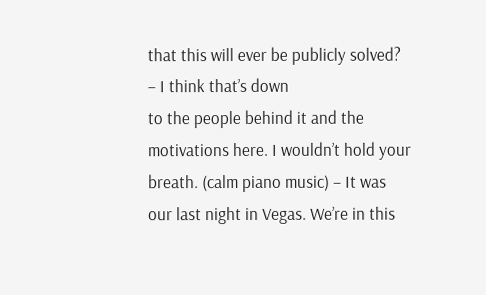that this will ever be publicly solved? – I think that’s down
to the people behind it and the motivations here. I wouldn’t hold your breath. (calm piano music) – It was our last night in Vegas. We’re in this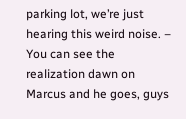parking lot, we’re just hearing this weird noise. – You can see the
realization dawn on Marcus and he goes, guys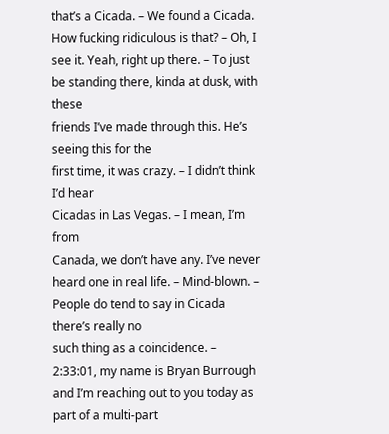that’s a Cicada. – We found a Cicada. How fucking ridiculous is that? – Oh, I see it. Yeah, right up there. – To just be standing there, kinda at dusk, with these
friends I’ve made through this. He’s seeing this for the
first time, it was crazy. – I didn’t think I’d hear
Cicadas in Las Vegas. – I mean, I’m from
Canada, we don’t have any. I’ve never heard one in real life. – Mind-blown. – People do tend to say in Cicada there’s really no
such thing as a coincidence. – 2:33:01, my name is Bryan Burrough and I’m reaching out to you today as part of a multi-part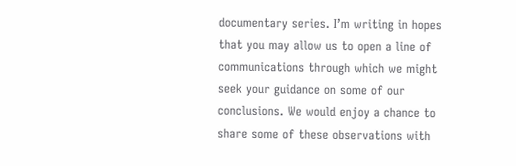documentary series. I’m writing in hopes that you may allow us to open a line of communications through which we might seek your guidance on some of our conclusions. We would enjoy a chance to
share some of these observations with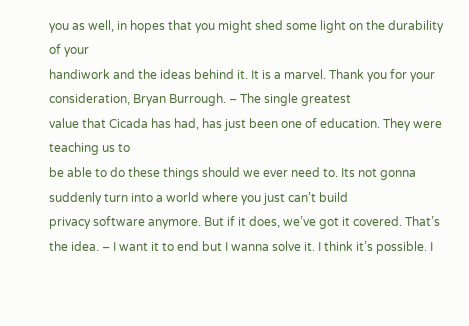you as well, in hopes that you might shed some light on the durability of your
handiwork and the ideas behind it. It is a marvel. Thank you for your consideration, Bryan Burrough. – The single greatest
value that Cicada has had, has just been one of education. They were teaching us to
be able to do these things should we ever need to. Its not gonna suddenly turn into a world where you just can’t build
privacy software anymore. But if it does, we’ve got it covered. That’s the idea. – I want it to end but I wanna solve it. I think it’s possible. I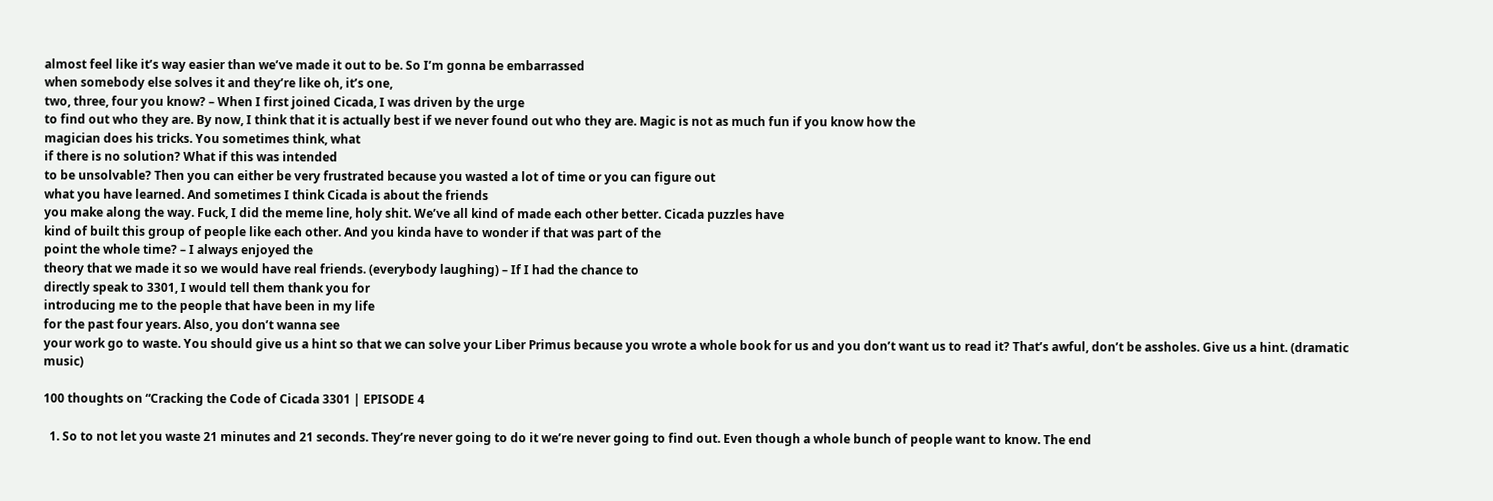almost feel like it’s way easier than we’ve made it out to be. So I’m gonna be embarrassed
when somebody else solves it and they’re like oh, it’s one,
two, three, four you know? – When I first joined Cicada, I was driven by the urge
to find out who they are. By now, I think that it is actually best if we never found out who they are. Magic is not as much fun if you know how the
magician does his tricks. You sometimes think, what
if there is no solution? What if this was intended
to be unsolvable? Then you can either be very frustrated because you wasted a lot of time or you can figure out
what you have learned. And sometimes I think Cicada is about the friends
you make along the way. Fuck, I did the meme line, holy shit. We’ve all kind of made each other better. Cicada puzzles have
kind of built this group of people like each other. And you kinda have to wonder if that was part of the
point the whole time? – I always enjoyed the
theory that we made it so we would have real friends. (everybody laughing) – If I had the chance to
directly speak to 3301, I would tell them thank you for
introducing me to the people that have been in my life
for the past four years. Also, you don’t wanna see
your work go to waste. You should give us a hint so that we can solve your Liber Primus because you wrote a whole book for us and you don’t want us to read it? That’s awful, don’t be assholes. Give us a hint. (dramatic music)

100 thoughts on “Cracking the Code of Cicada 3301 | EPISODE 4

  1. So to not let you waste 21 minutes and 21 seconds. They’re never going to do it we’re never going to find out. Even though a whole bunch of people want to know. The end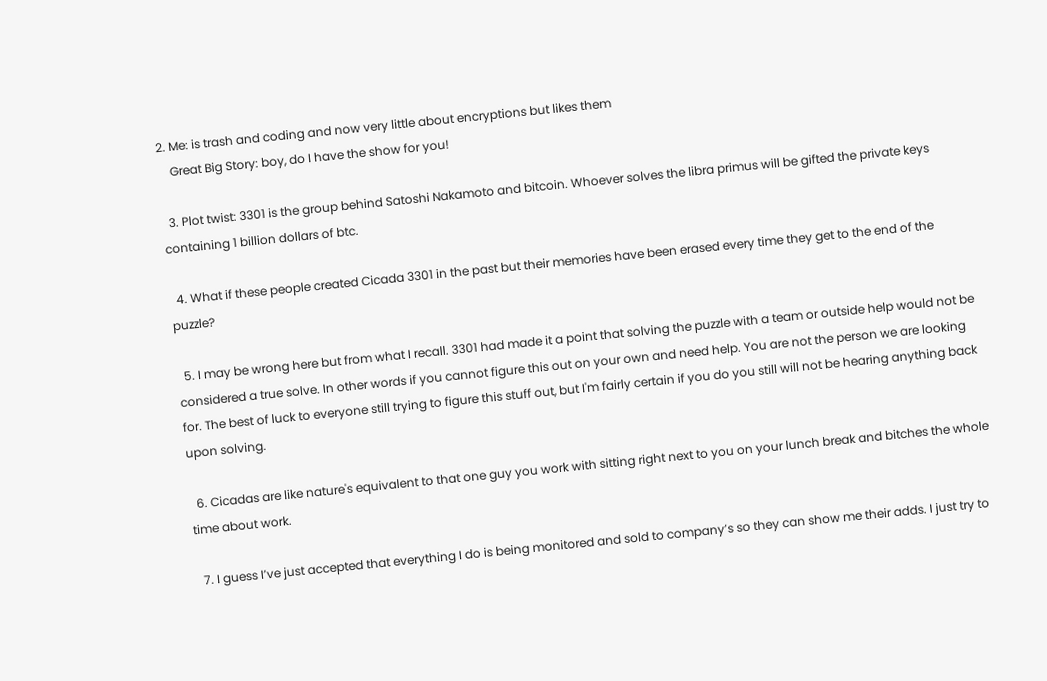2. Me: is trash and coding and now very little about encryptions but likes them
    Great Big Story: boy, do I have the show for you!

  3. Plot twist: 3301 is the group behind Satoshi Nakamoto and bitcoin. Whoever solves the libra primus will be gifted the private keys containing 1 billion dollars of btc.

  4. What if these people created Cicada 3301 in the past but their memories have been erased every time they get to the end of the puzzle?

  5. I may be wrong here but from what I recall. 3301 had made it a point that solving the puzzle with a team or outside help would not be considered a true solve. In other words if you cannot figure this out on your own and need help. You are not the person we are looking for. The best of luck to everyone still trying to figure this stuff out, but I'm fairly certain if you do you still will not be hearing anything back upon solving.

  6. Cicadas are like nature's equivalent to that one guy you work with sitting right next to you on your lunch break and bitches the whole time about work.

  7. I guess I’ve just accepted that everything I do is being monitored and sold to company’s so they can show me their adds. I just try to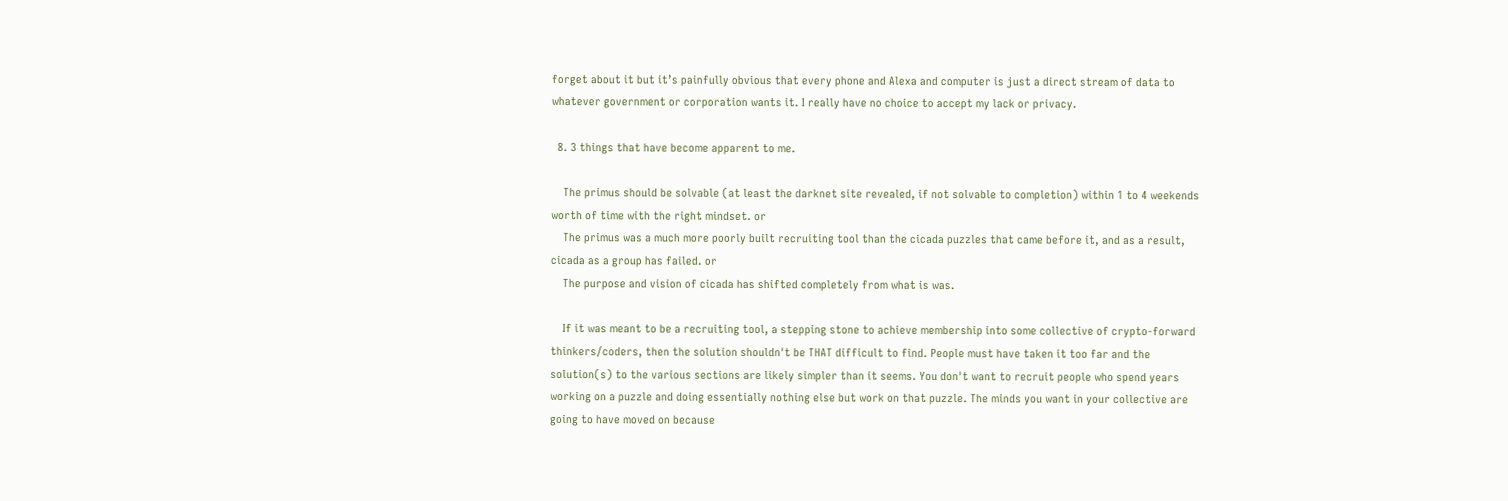forget about it but it’s painfully obvious that every phone and Alexa and computer is just a direct stream of data to whatever government or corporation wants it. I really have no choice to accept my lack or privacy.

  8. 3 things that have become apparent to me.

    The primus should be solvable (at least the darknet site revealed, if not solvable to completion) within 1 to 4 weekends worth of time with the right mindset. or
    The primus was a much more poorly built recruiting tool than the cicada puzzles that came before it, and as a result, cicada as a group has failed. or
    The purpose and vision of cicada has shifted completely from what is was.

    If it was meant to be a recruiting tool, a stepping stone to achieve membership into some collective of crypto-forward thinkers/coders, then the solution shouldn't be THAT difficult to find. People must have taken it too far and the solution(s) to the various sections are likely simpler than it seems. You don't want to recruit people who spend years working on a puzzle and doing essentially nothing else but work on that puzzle. The minds you want in your collective are going to have moved on because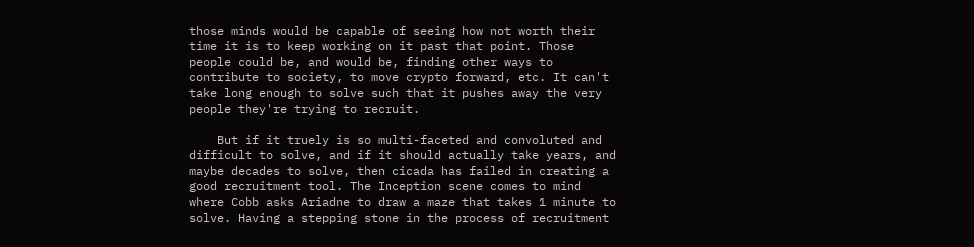those minds would be capable of seeing how not worth their time it is to keep working on it past that point. Those people could be, and would be, finding other ways to contribute to society, to move crypto forward, etc. It can't take long enough to solve such that it pushes away the very people they're trying to recruit.

    But if it truely is so multi-faceted and convoluted and difficult to solve, and if it should actually take years, and maybe decades to solve, then cicada has failed in creating a good recruitment tool. The Inception scene comes to mind where Cobb asks Ariadne to draw a maze that takes 1 minute to solve. Having a stepping stone in the process of recruitment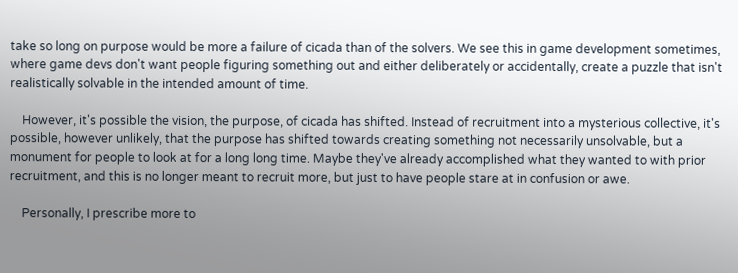take so long on purpose would be more a failure of cicada than of the solvers. We see this in game development sometimes, where game devs don't want people figuring something out and either deliberately or accidentally, create a puzzle that isn't realistically solvable in the intended amount of time.

    However, it's possible the vision, the purpose, of cicada has shifted. Instead of recruitment into a mysterious collective, it's possible, however unlikely, that the purpose has shifted towards creating something not necessarily unsolvable, but a monument for people to look at for a long long time. Maybe they've already accomplished what they wanted to with prior recruitment, and this is no longer meant to recruit more, but just to have people stare at in confusion or awe.

    Personally, I prescribe more to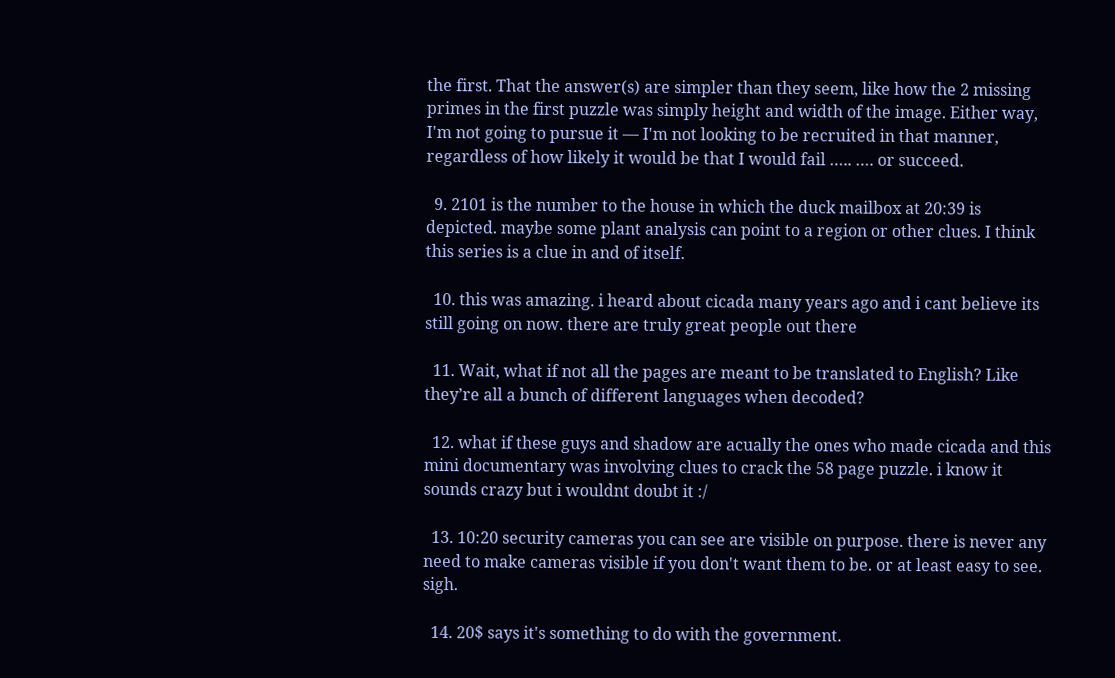the first. That the answer(s) are simpler than they seem, like how the 2 missing primes in the first puzzle was simply height and width of the image. Either way, I'm not going to pursue it — I'm not looking to be recruited in that manner, regardless of how likely it would be that I would fail ….. …. or succeed.

  9. 2101 is the number to the house in which the duck mailbox at 20:39 is depicted. maybe some plant analysis can point to a region or other clues. I think this series is a clue in and of itself.

  10. this was amazing. i heard about cicada many years ago and i cant believe its still going on now. there are truly great people out there

  11. Wait, what if not all the pages are meant to be translated to English? Like they’re all a bunch of different languages when decoded?

  12. what if these guys and shadow are acually the ones who made cicada and this mini documentary was involving clues to crack the 58 page puzzle. i know it sounds crazy but i wouldnt doubt it :/

  13. 10:20 security cameras you can see are visible on purpose. there is never any need to make cameras visible if you don't want them to be. or at least easy to see. sigh.

  14. 20$ says it's something to do with the government.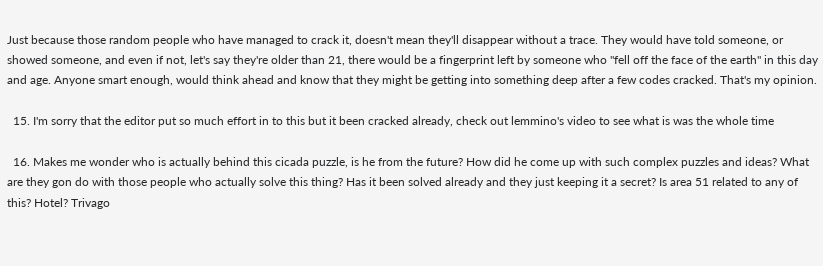Just because those random people who have managed to crack it, doesn't mean they'll disappear without a trace. They would have told someone, or showed someone, and even if not, let's say they're older than 21, there would be a fingerprint left by someone who "fell off the face of the earth" in this day and age. Anyone smart enough, would think ahead and know that they might be getting into something deep after a few codes cracked. That's my opinion.

  15. I'm sorry that the editor put so much effort in to this but it been cracked already, check out lemmino's video to see what is was the whole time

  16. Makes me wonder who is actually behind this cicada puzzle, is he from the future? How did he come up with such complex puzzles and ideas? What are they gon do with those people who actually solve this thing? Has it been solved already and they just keeping it a secret? Is area 51 related to any of this? Hotel? Trivago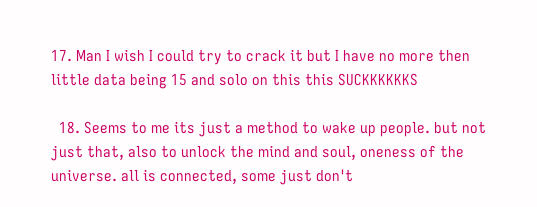17. Man I wish I could try to crack it but I have no more then little data being 15 and solo on this this SUCKKKKKKS

  18. Seems to me its just a method to wake up people. but not just that, also to unlock the mind and soul, oneness of the universe. all is connected, some just don't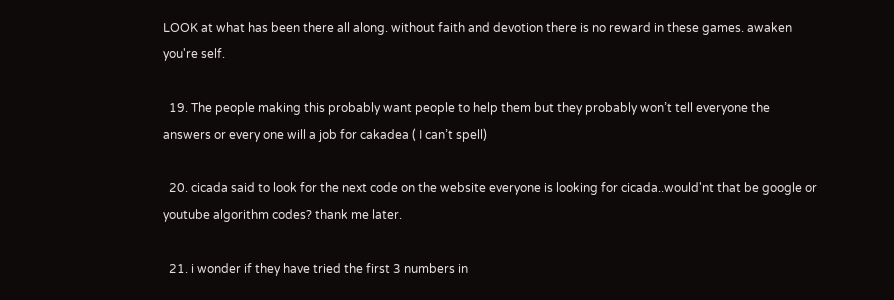LOOK at what has been there all along. without faith and devotion there is no reward in these games. awaken you're self.

  19. The people making this probably want people to help them but they probably won’t tell everyone the answers or every one will a job for cakadea ( I can’t spell)

  20. cicada said to look for the next code on the website everyone is looking for cicada..would'nt that be google or youtube algorithm codes? thank me later.

  21. i wonder if they have tried the first 3 numbers in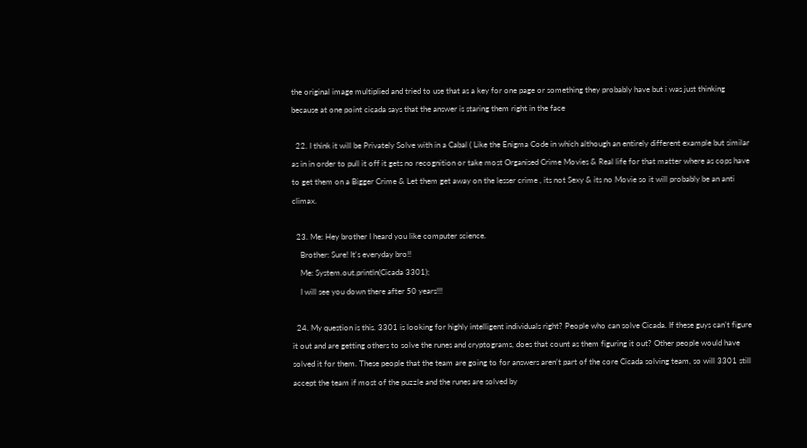the original image multiplied and tried to use that as a key for one page or something they probably have but i was just thinking because at one point cicada says that the answer is staring them right in the face

  22. I think it will be Privately Solve with in a Cabal ( Like the Enigma Code in which although an entirely different example but similar as in in order to pull it off it gets no recognition or take most Organised Crime Movies & Real life for that matter where as cops have to get them on a Bigger Crime & Let them get away on the lesser crime , its not Sexy & its no Movie so it will probably be an anti climax.

  23. Me: Hey brother I heard you like computer science.
    Brother: Sure! It's everyday bro!!
    Me: System.out.println(Cicada 3301);
    I will see you down there after 50 years!!!

  24. My question is this. 3301 is looking for highly intelligent individuals right? People who can solve Cicada. If these guys can’t figure it out and are getting others to solve the runes and cryptograms, does that count as them figuring it out? Other people would have solved it for them. These people that the team are going to for answers aren’t part of the core Cicada solving team, so will 3301 still accept the team if most of the puzzle and the runes are solved by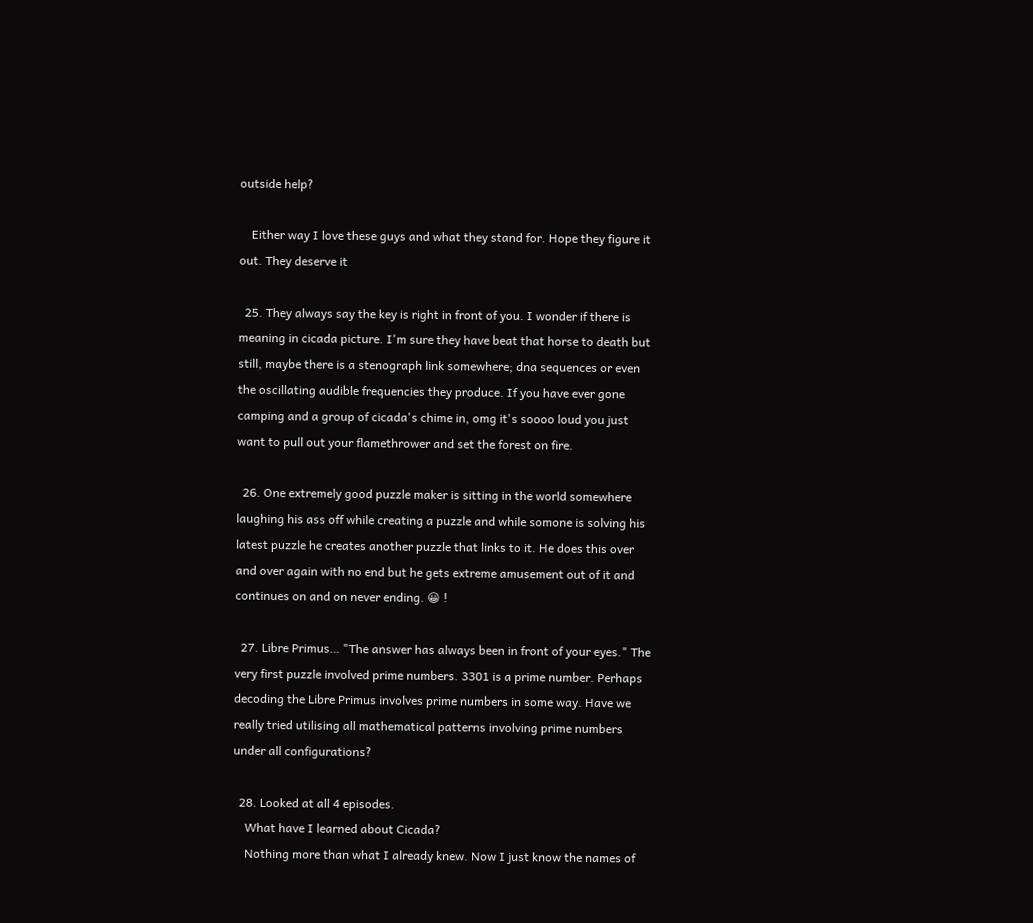outside help?

    Either way I love these guys and what they stand for. Hope they figure it out. They deserve it

  25. They always say the key is right in front of you. I wonder if there is meaning in cicada picture. I'm sure they have beat that horse to death but still, maybe there is a stenograph link somewhere; dna sequences or even the oscillating audible frequencies they produce. If you have ever gone camping and a group of cicada's chime in, omg it's soooo loud you just want to pull out your flamethrower and set the forest on fire.

  26. One extremely good puzzle maker is sitting in the world somewhere laughing his ass off while creating a puzzle and while somone is solving his latest puzzle he creates another puzzle that links to it. He does this over and over again with no end but he gets extreme amusement out of it and continues on and on never ending. 😀 !

  27. Libre Primus… "The answer has always been in front of your eyes." The very first puzzle involved prime numbers. 3301 is a prime number. Perhaps decoding the Libre Primus involves prime numbers in some way. Have we really tried utilising all mathematical patterns involving prime numbers under all configurations?

  28. Looked at all 4 episodes.
    What have I learned about Cicada?
    Nothing more than what I already knew. Now I just know the names of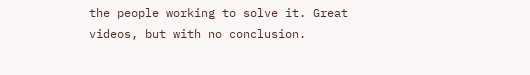the people working to solve it. Great videos, but with no conclusion.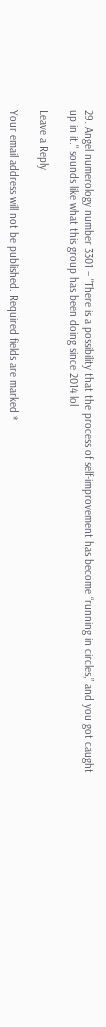29. Angel numerology number 3301 – "There is a possibility that the process of self-improvement has become “running in circles,” and you got caught up in it." sounds like what this group has been doing since 2014 lol

Leave a Reply

Your email address will not be published. Required fields are marked *